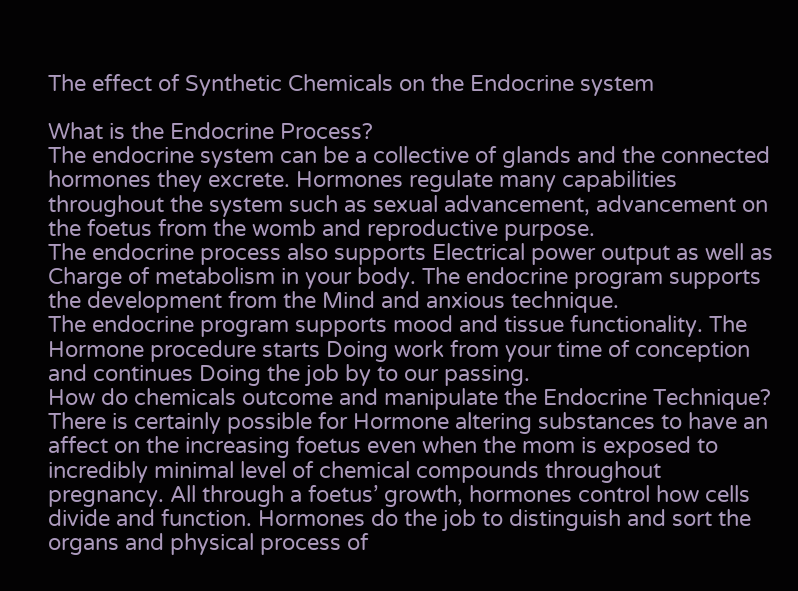The effect of Synthetic Chemicals on the Endocrine system

What is the Endocrine Process?
The endocrine system can be a collective of glands and the connected hormones they excrete. Hormones regulate many capabilities throughout the system such as sexual advancement, advancement on the foetus from the womb and reproductive purpose.
The endocrine process also supports Electrical power output as well as Charge of metabolism in your body. The endocrine program supports the development from the Mind and anxious technique.
The endocrine program supports mood and tissue functionality. The Hormone procedure starts Doing work from your time of conception and continues Doing the job by to our passing.
How do chemicals outcome and manipulate the Endocrine Technique?
There is certainly possible for Hormone altering substances to have an affect on the increasing foetus even when the mom is exposed to incredibly minimal level of chemical compounds throughout pregnancy. All through a foetus’ growth, hormones control how cells divide and function. Hormones do the job to distinguish and sort the organs and physical process of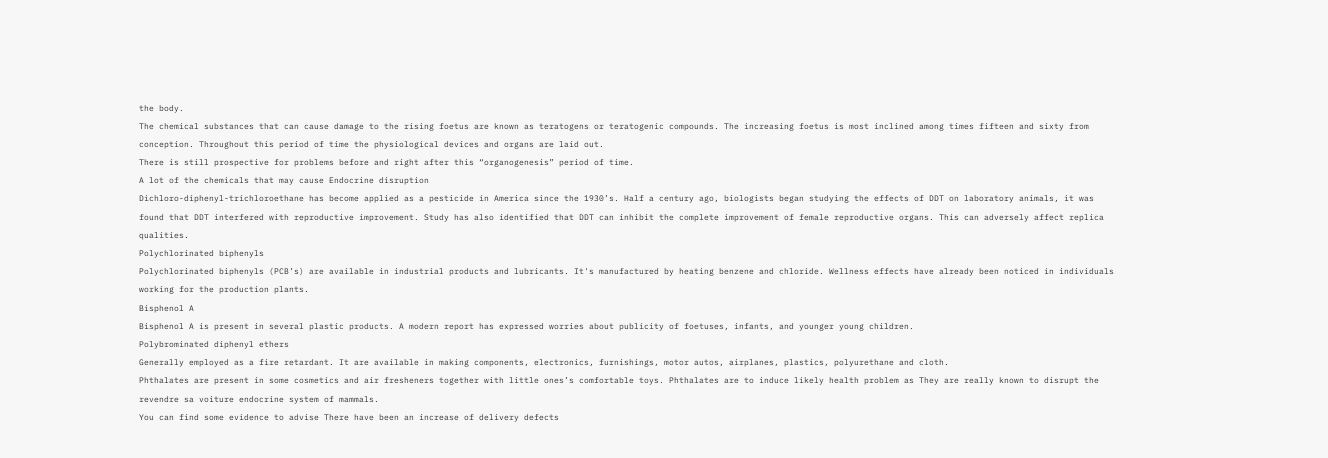the body.
The chemical substances that can cause damage to the rising foetus are known as teratogens or teratogenic compounds. The increasing foetus is most inclined among times fifteen and sixty from conception. Throughout this period of time the physiological devices and organs are laid out.
There is still prospective for problems before and right after this “organogenesis” period of time.
A lot of the chemicals that may cause Endocrine disruption
Dichloro-diphenyl-trichloroethane has become applied as a pesticide in America since the 1930’s. Half a century ago, biologists began studying the effects of DDT on laboratory animals, it was found that DDT interfered with reproductive improvement. Study has also identified that DDT can inhibit the complete improvement of female reproductive organs. This can adversely affect replica qualities.
Polychlorinated biphenyls
Polychlorinated biphenyls (PCB’s) are available in industrial products and lubricants. It's manufactured by heating benzene and chloride. Wellness effects have already been noticed in individuals working for the production plants.
Bisphenol A
Bisphenol A is present in several plastic products. A modern report has expressed worries about publicity of foetuses, infants, and younger young children.
Polybrominated diphenyl ethers
Generally employed as a fire retardant. It are available in making components, electronics, furnishings, motor autos, airplanes, plastics, polyurethane and cloth.
Phthalates are present in some cosmetics and air fresheners together with little ones’s comfortable toys. Phthalates are to induce likely health problem as They are really known to disrupt the revendre sa voiture endocrine system of mammals.
You can find some evidence to advise There have been an increase of delivery defects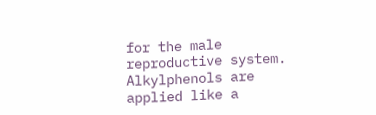for the male reproductive system.
Alkylphenols are applied like a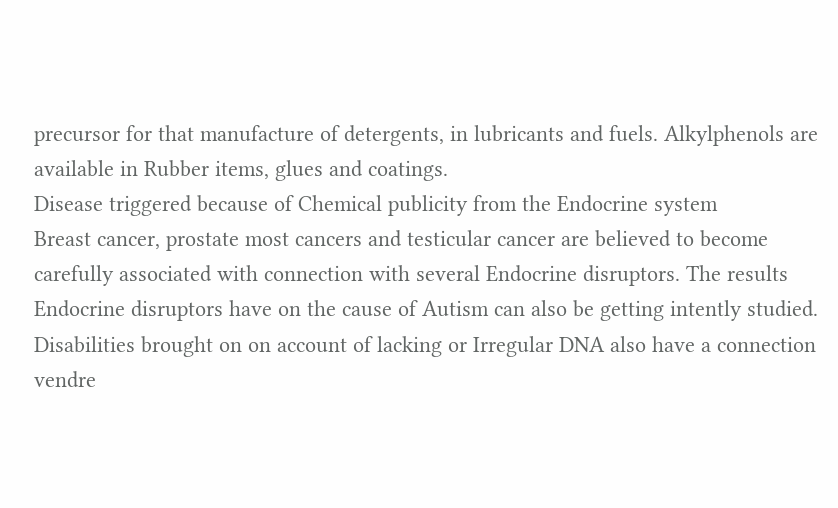precursor for that manufacture of detergents, in lubricants and fuels. Alkylphenols are available in Rubber items, glues and coatings.
Disease triggered because of Chemical publicity from the Endocrine system
Breast cancer, prostate most cancers and testicular cancer are believed to become carefully associated with connection with several Endocrine disruptors. The results Endocrine disruptors have on the cause of Autism can also be getting intently studied. Disabilities brought on on account of lacking or Irregular DNA also have a connection vendre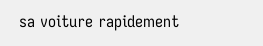sa voiture rapidement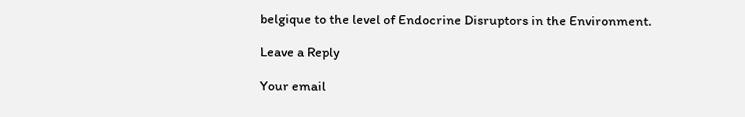belgique to the level of Endocrine Disruptors in the Environment.

Leave a Reply

Your email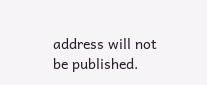address will not be published.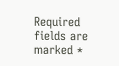Required fields are marked *